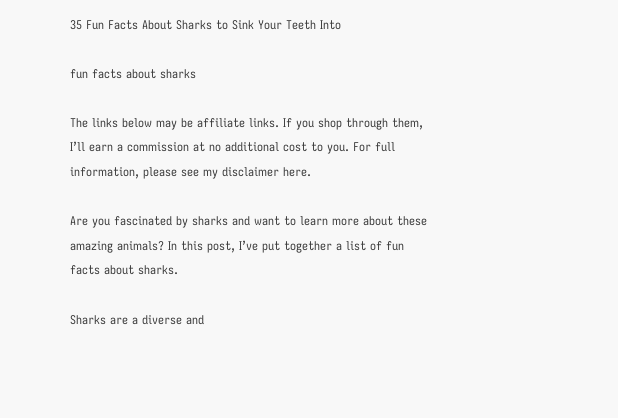35 Fun Facts About Sharks to Sink Your Teeth Into

fun facts about sharks

The links below may be affiliate links. If you shop through them, I’ll earn a commission at no additional cost to you. For full information, please see my disclaimer here.

Are you fascinated by sharks and want to learn more about these amazing animals? In this post, I’ve put together a list of fun facts about sharks.

Sharks are a diverse and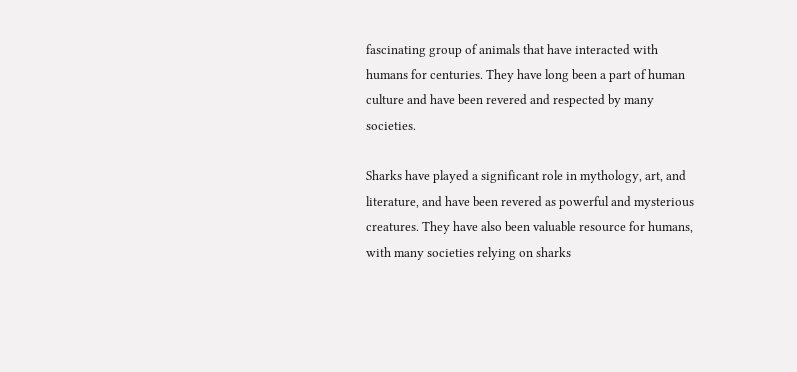fascinating group of animals that have interacted with humans for centuries. They have long been a part of human culture and have been revered and respected by many societies.

Sharks have played a significant role in mythology, art, and literature, and have been revered as powerful and mysterious creatures. They have also been valuable resource for humans, with many societies relying on sharks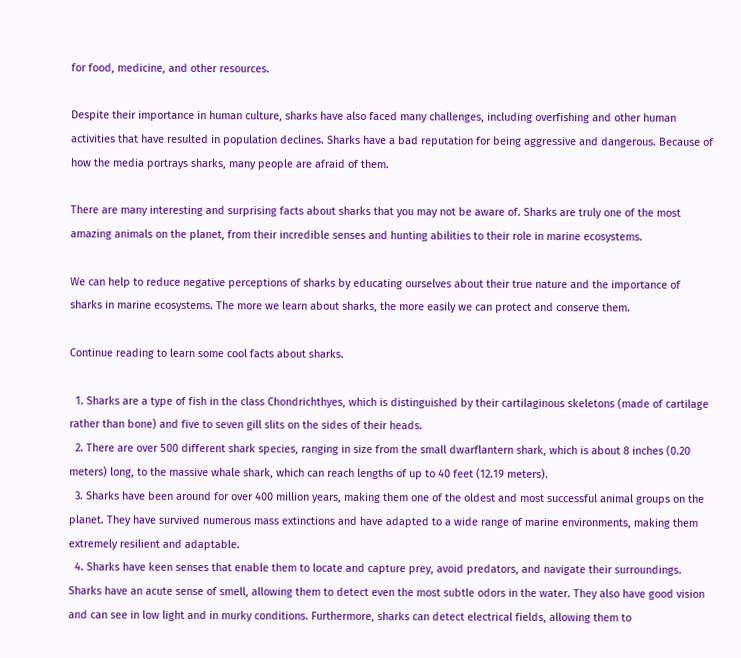for food, medicine, and other resources.

Despite their importance in human culture, sharks have also faced many challenges, including overfishing and other human activities that have resulted in population declines. Sharks have a bad reputation for being aggressive and dangerous. Because of how the media portrays sharks, many people are afraid of them.

There are many interesting and surprising facts about sharks that you may not be aware of. Sharks are truly one of the most amazing animals on the planet, from their incredible senses and hunting abilities to their role in marine ecosystems.

We can help to reduce negative perceptions of sharks by educating ourselves about their true nature and the importance of sharks in marine ecosystems. The more we learn about sharks, the more easily we can protect and conserve them.

Continue reading to learn some cool facts about sharks.

  1. Sharks are a type of fish in the class Chondrichthyes, which is distinguished by their cartilaginous skeletons (made of cartilage rather than bone) and five to seven gill slits on the sides of their heads.
  2. There are over 500 different shark species, ranging in size from the small dwarflantern shark, which is about 8 inches (0.20 meters) long, to the massive whale shark, which can reach lengths of up to 40 feet (12.19 meters).
  3. Sharks have been around for over 400 million years, making them one of the oldest and most successful animal groups on the planet. They have survived numerous mass extinctions and have adapted to a wide range of marine environments, making them extremely resilient and adaptable.
  4. Sharks have keen senses that enable them to locate and capture prey, avoid predators, and navigate their surroundings. Sharks have an acute sense of smell, allowing them to detect even the most subtle odors in the water. They also have good vision and can see in low light and in murky conditions. Furthermore, sharks can detect electrical fields, allowing them to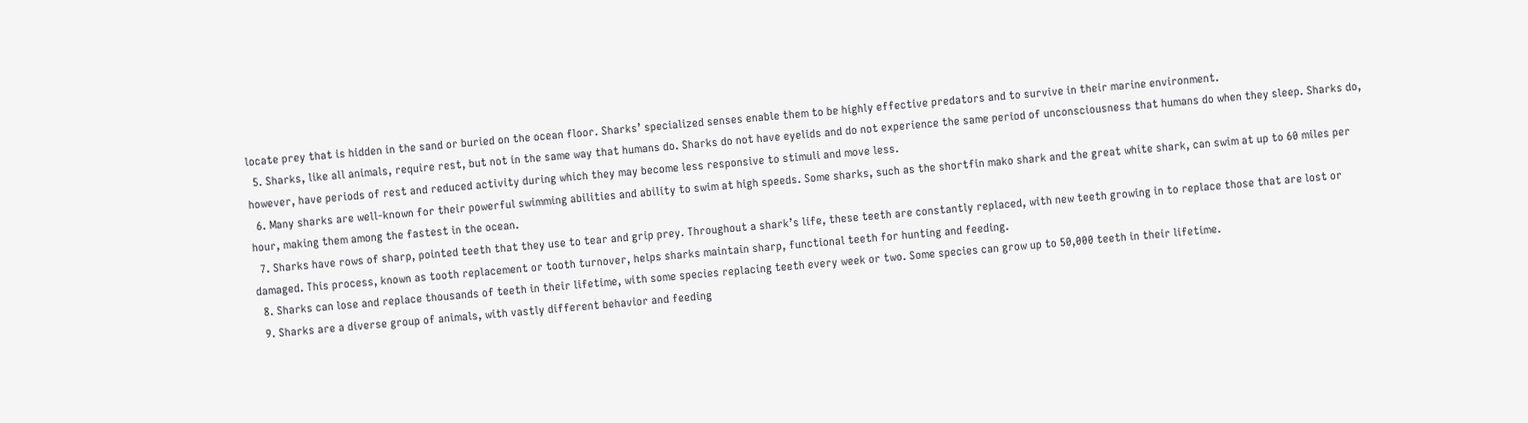locate prey that is hidden in the sand or buried on the ocean floor. Sharks’ specialized senses enable them to be highly effective predators and to survive in their marine environment.
  5. Sharks, like all animals, require rest, but not in the same way that humans do. Sharks do not have eyelids and do not experience the same period of unconsciousness that humans do when they sleep. Sharks do, however, have periods of rest and reduced activity during which they may become less responsive to stimuli and move less.
  6. Many sharks are well-known for their powerful swimming abilities and ability to swim at high speeds. Some sharks, such as the shortfin mako shark and the great white shark, can swim at up to 60 miles per hour, making them among the fastest in the ocean.
  7. Sharks have rows of sharp, pointed teeth that they use to tear and grip prey. Throughout a shark’s life, these teeth are constantly replaced, with new teeth growing in to replace those that are lost or damaged. This process, known as tooth replacement or tooth turnover, helps sharks maintain sharp, functional teeth for hunting and feeding.
  8. Sharks can lose and replace thousands of teeth in their lifetime, with some species replacing teeth every week or two. Some species can grow up to 50,000 teeth in their lifetime.
  9. Sharks are a diverse group of animals, with vastly different behavior and feeding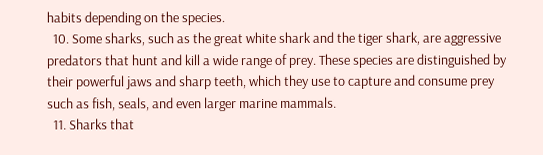habits depending on the species.
  10. Some sharks, such as the great white shark and the tiger shark, are aggressive predators that hunt and kill a wide range of prey. These species are distinguished by their powerful jaws and sharp teeth, which they use to capture and consume prey such as fish, seals, and even larger marine mammals.
  11. Sharks that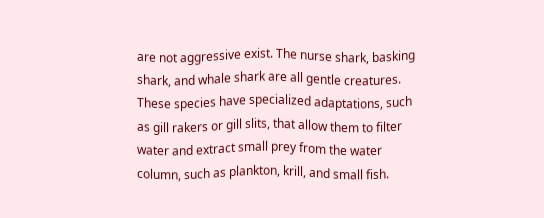are not aggressive exist. The nurse shark, basking shark, and whale shark are all gentle creatures. These species have specialized adaptations, such as gill rakers or gill slits, that allow them to filter water and extract small prey from the water column, such as plankton, krill, and small fish.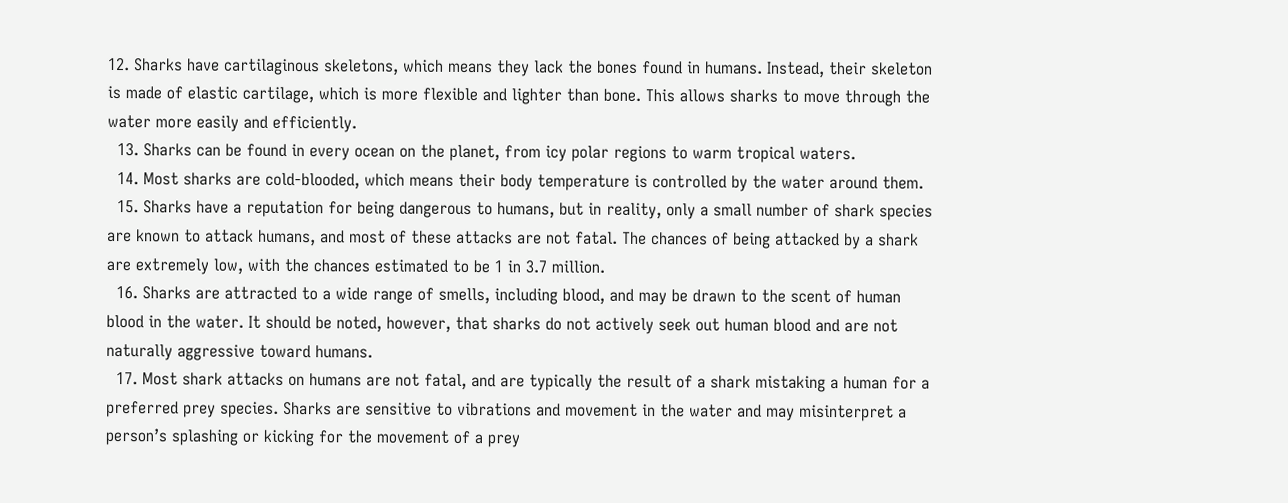12. Sharks have cartilaginous skeletons, which means they lack the bones found in humans. Instead, their skeleton is made of elastic cartilage, which is more flexible and lighter than bone. This allows sharks to move through the water more easily and efficiently.
  13. Sharks can be found in every ocean on the planet, from icy polar regions to warm tropical waters.
  14. Most sharks are cold-blooded, which means their body temperature is controlled by the water around them.
  15. Sharks have a reputation for being dangerous to humans, but in reality, only a small number of shark species are known to attack humans, and most of these attacks are not fatal. The chances of being attacked by a shark are extremely low, with the chances estimated to be 1 in 3.7 million.
  16. Sharks are attracted to a wide range of smells, including blood, and may be drawn to the scent of human blood in the water. It should be noted, however, that sharks do not actively seek out human blood and are not naturally aggressive toward humans.
  17. Most shark attacks on humans are not fatal, and are typically the result of a shark mistaking a human for a preferred prey species. Sharks are sensitive to vibrations and movement in the water and may misinterpret a person’s splashing or kicking for the movement of a prey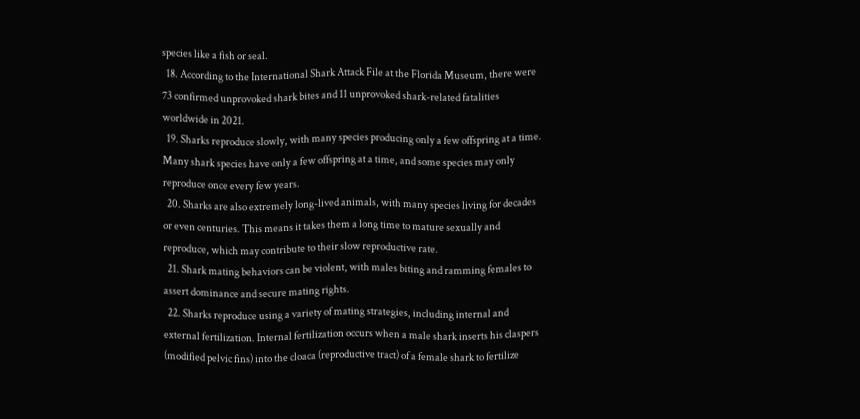species like a fish or seal.
  18. According to the International Shark Attack File at the Florida Museum, there were 73 confirmed unprovoked shark bites and 11 unprovoked shark-related fatalities worldwide in 2021.
  19. Sharks reproduce slowly, with many species producing only a few offspring at a time. Many shark species have only a few offspring at a time, and some species may only reproduce once every few years.
  20. Sharks are also extremely long-lived animals, with many species living for decades or even centuries. This means it takes them a long time to mature sexually and reproduce, which may contribute to their slow reproductive rate.
  21. Shark mating behaviors can be violent, with males biting and ramming females to assert dominance and secure mating rights.
  22. Sharks reproduce using a variety of mating strategies, including internal and external fertilization. Internal fertilization occurs when a male shark inserts his claspers (modified pelvic fins) into the cloaca (reproductive tract) of a female shark to fertilize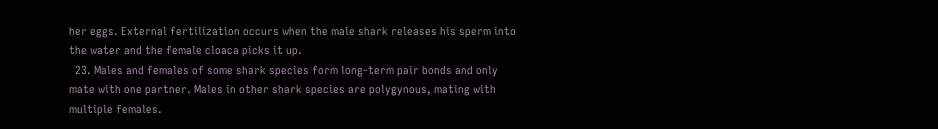her eggs. External fertilization occurs when the male shark releases his sperm into the water and the female cloaca picks it up.
  23. Males and females of some shark species form long-term pair bonds and only mate with one partner. Males in other shark species are polygynous, mating with multiple females.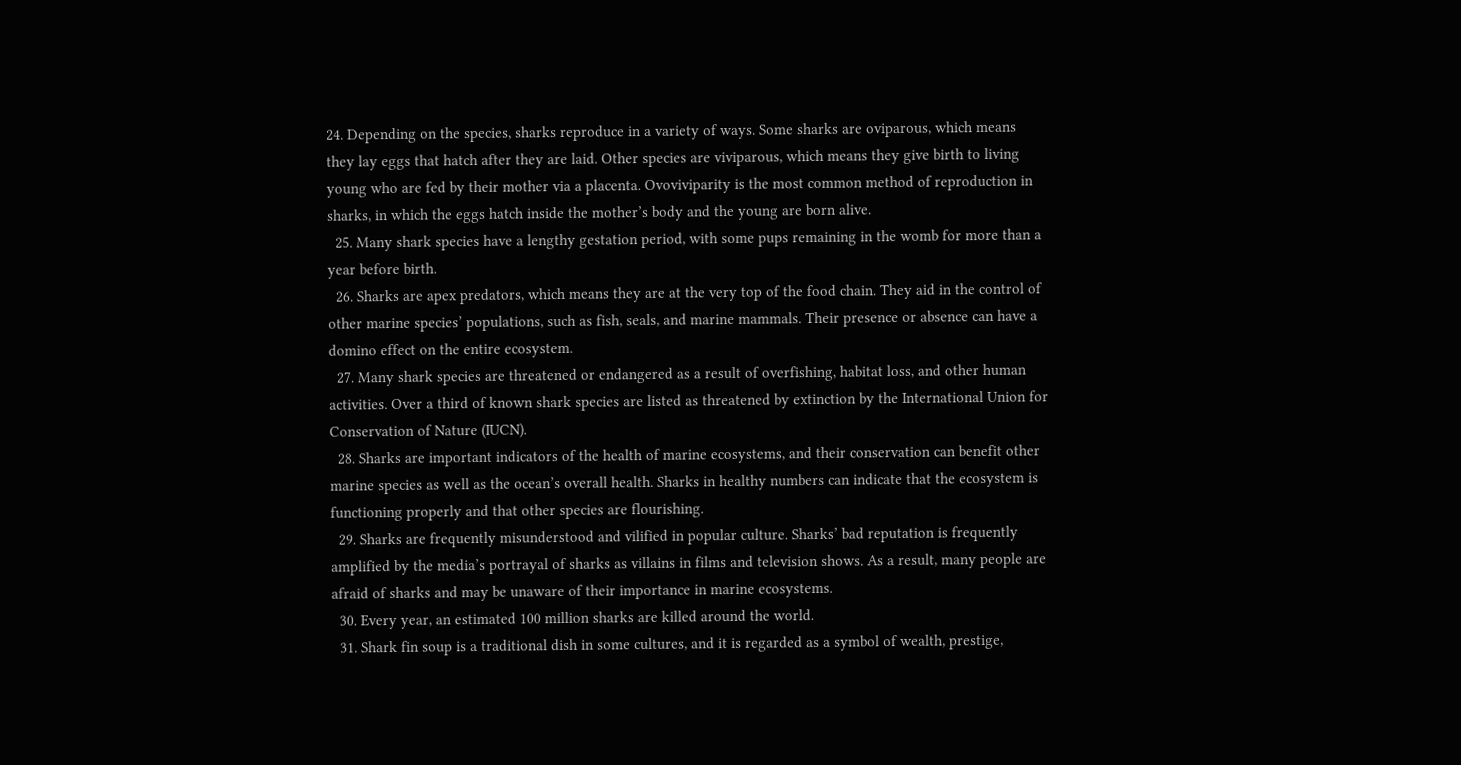24. Depending on the species, sharks reproduce in a variety of ways. Some sharks are oviparous, which means they lay eggs that hatch after they are laid. Other species are viviparous, which means they give birth to living young who are fed by their mother via a placenta. Ovoviviparity is the most common method of reproduction in sharks, in which the eggs hatch inside the mother’s body and the young are born alive.
  25. Many shark species have a lengthy gestation period, with some pups remaining in the womb for more than a year before birth.
  26. Sharks are apex predators, which means they are at the very top of the food chain. They aid in the control of other marine species’ populations, such as fish, seals, and marine mammals. Their presence or absence can have a domino effect on the entire ecosystem.
  27. Many shark species are threatened or endangered as a result of overfishing, habitat loss, and other human activities. Over a third of known shark species are listed as threatened by extinction by the International Union for Conservation of Nature (IUCN).
  28. Sharks are important indicators of the health of marine ecosystems, and their conservation can benefit other marine species as well as the ocean’s overall health. Sharks in healthy numbers can indicate that the ecosystem is functioning properly and that other species are flourishing.
  29. Sharks are frequently misunderstood and vilified in popular culture. Sharks’ bad reputation is frequently amplified by the media’s portrayal of sharks as villains in films and television shows. As a result, many people are afraid of sharks and may be unaware of their importance in marine ecosystems.
  30. Every year, an estimated 100 million sharks are killed around the world.
  31. Shark fin soup is a traditional dish in some cultures, and it is regarded as a symbol of wealth, prestige,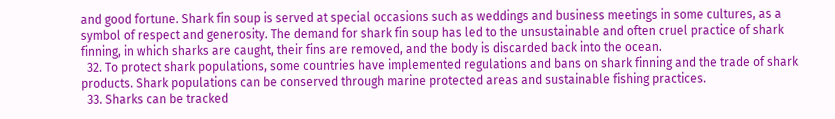and good fortune. Shark fin soup is served at special occasions such as weddings and business meetings in some cultures, as a symbol of respect and generosity. The demand for shark fin soup has led to the unsustainable and often cruel practice of shark finning, in which sharks are caught, their fins are removed, and the body is discarded back into the ocean.
  32. To protect shark populations, some countries have implemented regulations and bans on shark finning and the trade of shark products. Shark populations can be conserved through marine protected areas and sustainable fishing practices.
  33. Sharks can be tracked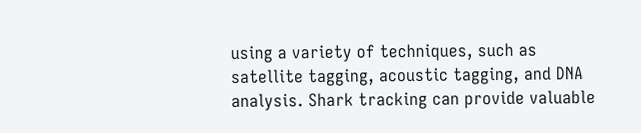using a variety of techniques, such as satellite tagging, acoustic tagging, and DNA analysis. Shark tracking can provide valuable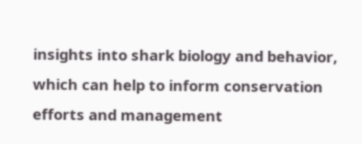insights into shark biology and behavior, which can help to inform conservation efforts and management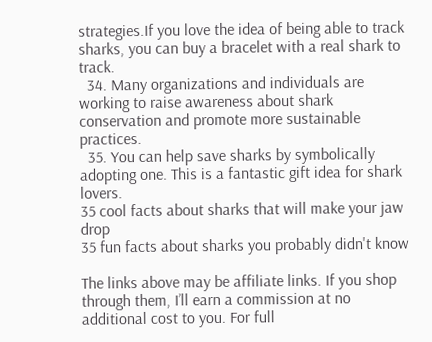strategies.If you love the idea of being able to track sharks, you can buy a bracelet with a real shark to track.
  34. Many organizations and individuals are working to raise awareness about shark conservation and promote more sustainable practices.
  35. You can help save sharks by symbolically adopting one. This is a fantastic gift idea for shark lovers.
35 cool facts about sharks that will make your jaw drop
35 fun facts about sharks you probably didn't know

The links above may be affiliate links. If you shop through them, I’ll earn a commission at no additional cost to you. For full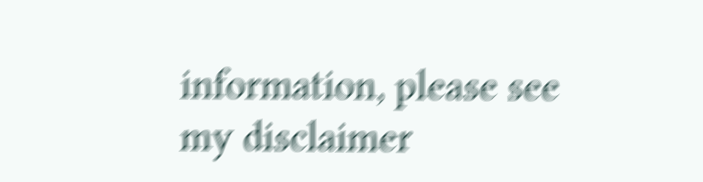information, please see my disclaimer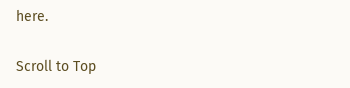here.

Scroll to Top